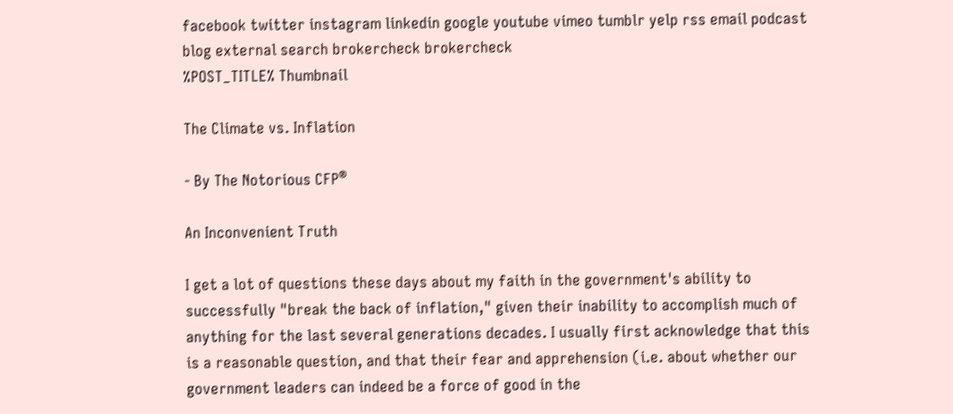facebook twitter instagram linkedin google youtube vimeo tumblr yelp rss email podcast blog external search brokercheck brokercheck
%POST_TITLE% Thumbnail

The Climate vs. Inflation

- By The Notorious CFP®

An Inconvenient Truth

I get a lot of questions these days about my faith in the government's ability to successfully "break the back of inflation," given their inability to accomplish much of anything for the last several generations decades. I usually first acknowledge that this is a reasonable question, and that their fear and apprehension (i.e. about whether our government leaders can indeed be a force of good in the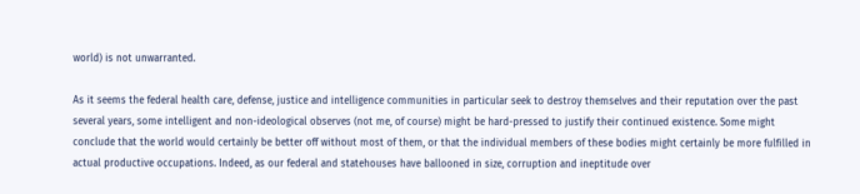world) is not unwarranted.

As it seems the federal health care, defense, justice and intelligence communities in particular seek to destroy themselves and their reputation over the past several years, some intelligent and non-ideological observes (not me, of course) might be hard-pressed to justify their continued existence. Some might conclude that the world would certainly be better off without most of them, or that the individual members of these bodies might certainly be more fulfilled in actual productive occupations. Indeed, as our federal and statehouses have ballooned in size, corruption and ineptitude over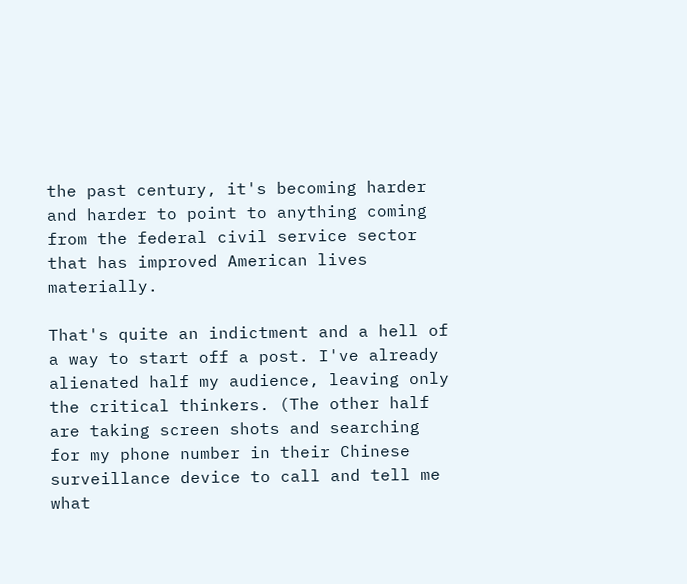the past century, it's becoming harder and harder to point to anything coming from the federal civil service sector that has improved American lives materially.

That's quite an indictment and a hell of a way to start off a post. I've already alienated half my audience, leaving only the critical thinkers. (The other half are taking screen shots and searching for my phone number in their Chinese surveillance device to call and tell me what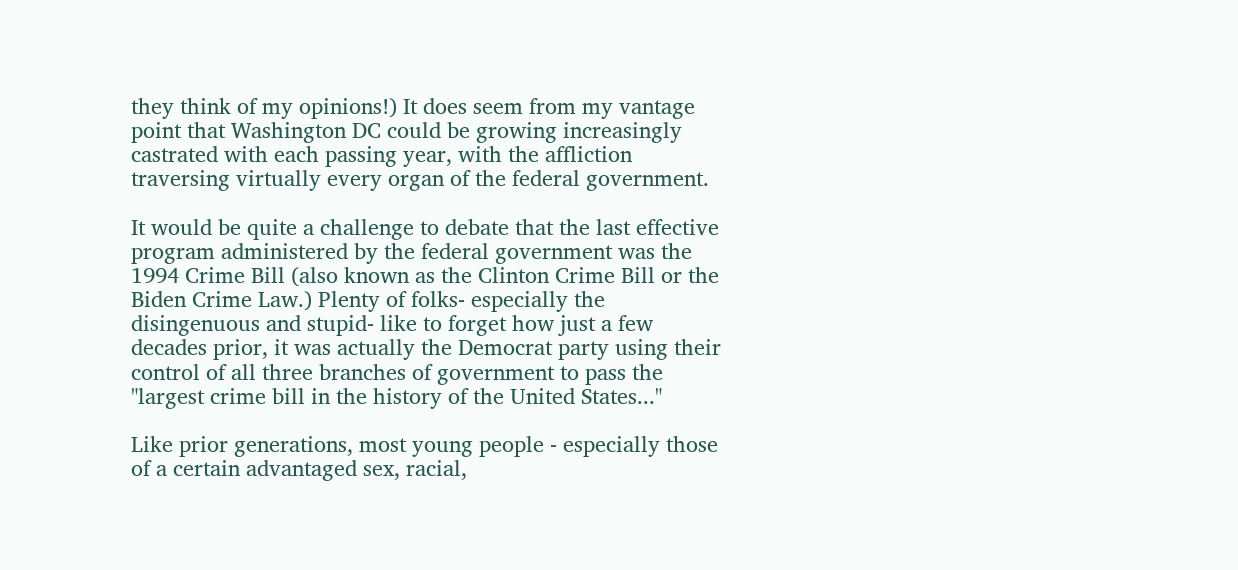they think of my opinions!) It does seem from my vantage point that Washington DC could be growing increasingly castrated with each passing year, with the affliction traversing virtually every organ of the federal government.

It would be quite a challenge to debate that the last effective program administered by the federal government was the 1994 Crime Bill (also known as the Clinton Crime Bill or the Biden Crime Law.) Plenty of folks- especially the disingenuous and stupid- like to forget how just a few decades prior, it was actually the Democrat party using their control of all three branches of government to pass the "largest crime bill in the history of the United States..."

Like prior generations, most young people - especially those of a certain advantaged sex, racial,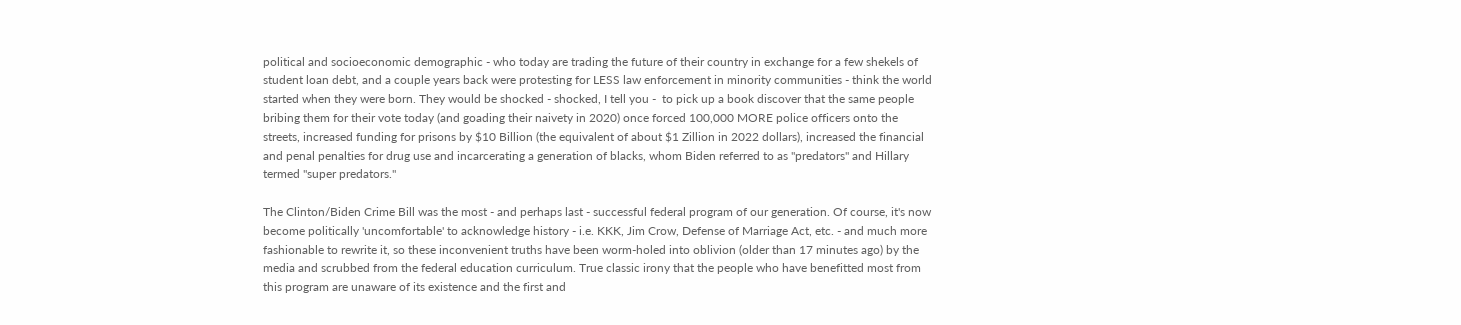political and socioeconomic demographic - who today are trading the future of their country in exchange for a few shekels of student loan debt, and a couple years back were protesting for LESS law enforcement in minority communities - think the world started when they were born. They would be shocked - shocked, I tell you -  to pick up a book discover that the same people bribing them for their vote today (and goading their naivety in 2020) once forced 100,000 MORE police officers onto the streets, increased funding for prisons by $10 Billion (the equivalent of about $1 Zillion in 2022 dollars), increased the financial and penal penalties for drug use and incarcerating a generation of blacks, whom Biden referred to as "predators" and Hillary termed "super predators."

The Clinton/Biden Crime Bill was the most - and perhaps last - successful federal program of our generation. Of course, it's now become politically 'uncomfortable' to acknowledge history - i.e. KKK, Jim Crow, Defense of Marriage Act, etc. - and much more fashionable to rewrite it, so these inconvenient truths have been worm-holed into oblivion (older than 17 minutes ago) by the media and scrubbed from the federal education curriculum. True classic irony that the people who have benefitted most from this program are unaware of its existence and the first and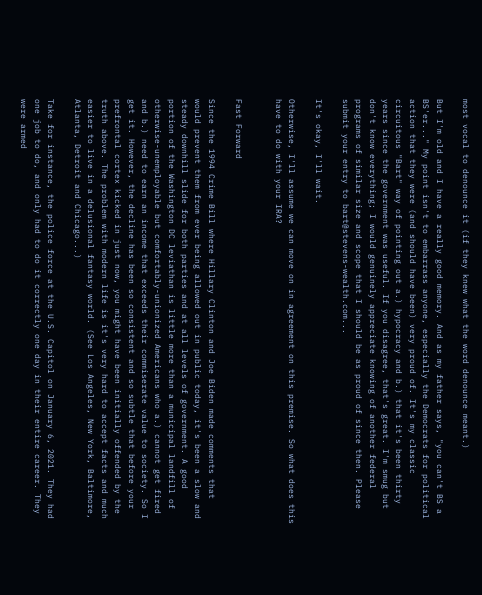most vocal to denounce it (if they knew what the word denounce meant.)

But I'm old and I have a really good memory. And as my father says, "you can't BS a BS'er..." My point isn't to embarrass anyone, especially the Democrats for political action that they were (and should have been) very proud of. It's my classic circuitous "Bart" way of pointing out a.) hypocracy and b.) that it's been thirty years since the government was useful. If you disagree, that's great. I'm smug but don't know everything; I would genuinely appreciate knowing of another federal programs of similar size and scope that I should be as proud of since then. Please submit your entry to bart@stevens-wealth.com...

It's okay, I'll wait.

Otherwise, I'll assume we can move on in agreement on this premise. So what does this have to do with your IRA?


Fast Forward

Since the 1994 Crime Bill where Hillary Clinton and Joe Biden made comments that would prevent them from ever being allowed out in public today, it's been a slow and steady downhill slide for both parties and at all levels of government. A good portion of the Washington DC leviathan is little more than a municipal landfill of otherwise-unemployable but comfortably-unionized Americans who a.) cannot get fired and b.) need to earn an income that exceeds their commiserate value to society. So I get it. However, the decline has been so consistent and so subtle that before your prefrontal cortex kicked in just now, you might have been initially offended by the truth above. The problem with modern life is it's very hard to accept facts and much easier to live in a delusional fantasy world. (See Los Angeles, New York, Baltimore, Atlanta, Detroit and Chicago...)

Take for instance, the police force at the U.S. Capitol on January 6, 2021. They had one job to do, and only had to do it correctly one day in their entire career. They were armed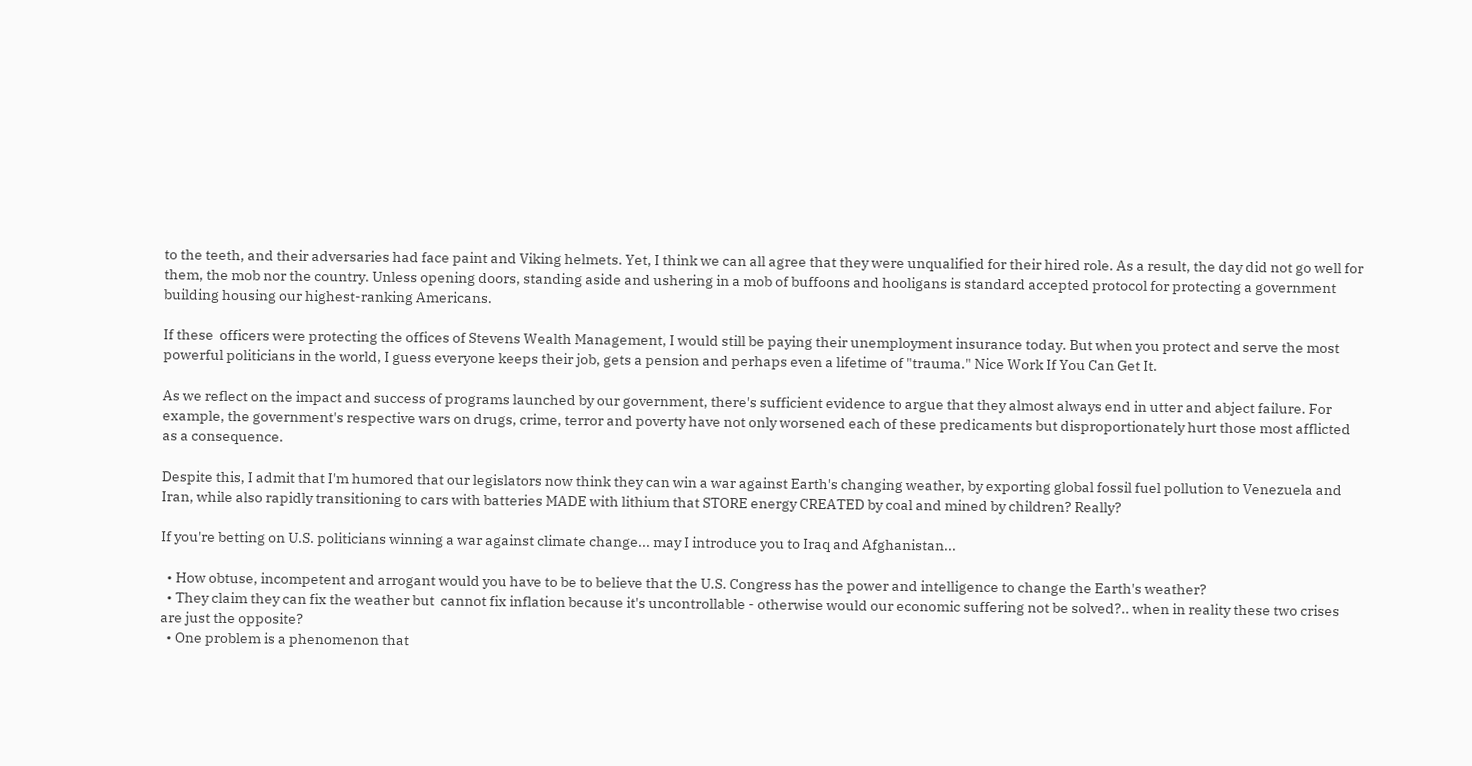to the teeth, and their adversaries had face paint and Viking helmets. Yet, I think we can all agree that they were unqualified for their hired role. As a result, the day did not go well for them, the mob nor the country. Unless opening doors, standing aside and ushering in a mob of buffoons and hooligans is standard accepted protocol for protecting a government building housing our highest-ranking Americans.

If these  officers were protecting the offices of Stevens Wealth Management, I would still be paying their unemployment insurance today. But when you protect and serve the most powerful politicians in the world, I guess everyone keeps their job, gets a pension and perhaps even a lifetime of "trauma." Nice Work If You Can Get It.

As we reflect on the impact and success of programs launched by our government, there's sufficient evidence to argue that they almost always end in utter and abject failure. For example, the government's respective wars on drugs, crime, terror and poverty have not only worsened each of these predicaments but disproportionately hurt those most afflicted as a consequence.

Despite this, I admit that I'm humored that our legislators now think they can win a war against Earth's changing weather, by exporting global fossil fuel pollution to Venezuela and Iran, while also rapidly transitioning to cars with batteries MADE with lithium that STORE energy CREATED by coal and mined by children? Really?

If you're betting on U.S. politicians winning a war against climate change... may I introduce you to Iraq and Afghanistan...

  • How obtuse, incompetent and arrogant would you have to be to believe that the U.S. Congress has the power and intelligence to change the Earth's weather?
  • They claim they can fix the weather but  cannot fix inflation because it's uncontrollable - otherwise would our economic suffering not be solved?.. when in reality these two crises are just the opposite?
  • One problem is a phenomenon that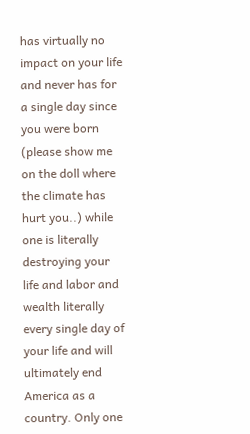has virtually no impact on your life and never has for a single day since you were born (please show me on the doll where the climate has hurt you..) while one is literally destroying your life and labor and wealth literally every single day of your life and will ultimately end America as a country. Only one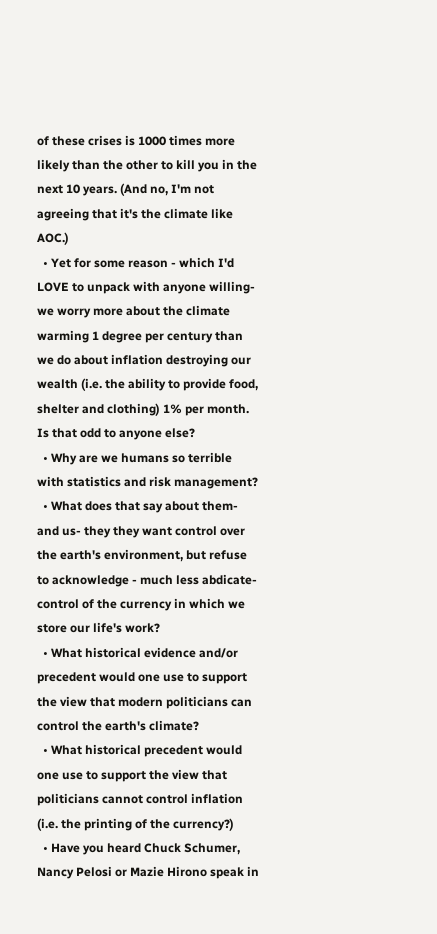of these crises is 1000 times more likely than the other to kill you in the next 10 years. (And no, I'm not agreeing that it's the climate like AOC.)
  • Yet for some reason - which I'd LOVE to unpack with anyone willing- we worry more about the climate warming 1 degree per century than we do about inflation destroying our wealth (i.e. the ability to provide food, shelter and clothing) 1% per month. Is that odd to anyone else?
  • Why are we humans so terrible with statistics and risk management?
  • What does that say about them- and us- they they want control over the earth's environment, but refuse to acknowledge - much less abdicate- control of the currency in which we store our life's work?
  • What historical evidence and/or precedent would one use to support the view that modern politicians can control the earth's climate?
  • What historical precedent would one use to support the view that politicians cannot control inflation (i.e. the printing of the currency?)
  • Have you heard Chuck Schumer, Nancy Pelosi or Mazie Hirono speak in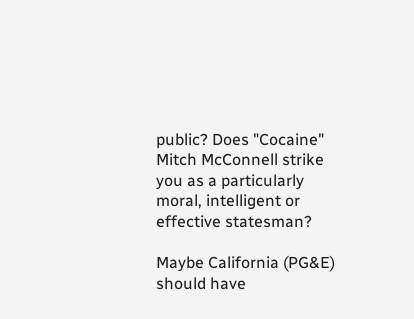public? Does "Cocaine" Mitch McConnell strike you as a particularly moral, intelligent or effective statesman?

Maybe California (PG&E) should have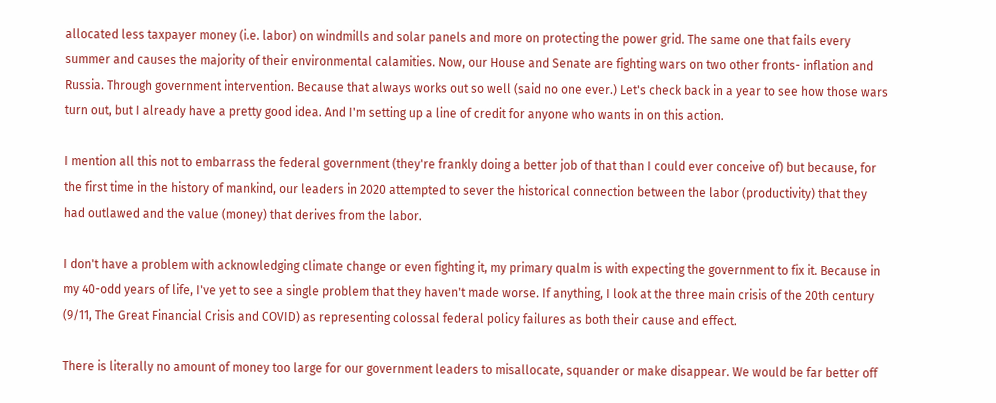allocated less taxpayer money (i.e. labor) on windmills and solar panels and more on protecting the power grid. The same one that fails every summer and causes the majority of their environmental calamities. Now, our House and Senate are fighting wars on two other fronts- inflation and Russia. Through government intervention. Because that always works out so well (said no one ever.) Let's check back in a year to see how those wars turn out, but I already have a pretty good idea. And I'm setting up a line of credit for anyone who wants in on this action.

I mention all this not to embarrass the federal government (they're frankly doing a better job of that than I could ever conceive of) but because, for the first time in the history of mankind, our leaders in 2020 attempted to sever the historical connection between the labor (productivity) that they had outlawed and the value (money) that derives from the labor.

I don't have a problem with acknowledging climate change or even fighting it, my primary qualm is with expecting the government to fix it. Because in my 40-odd years of life, I've yet to see a single problem that they haven't made worse. If anything, I look at the three main crisis of the 20th century (9/11, The Great Financial Crisis and COVID) as representing colossal federal policy failures as both their cause and effect.

There is literally no amount of money too large for our government leaders to misallocate, squander or make disappear. We would be far better off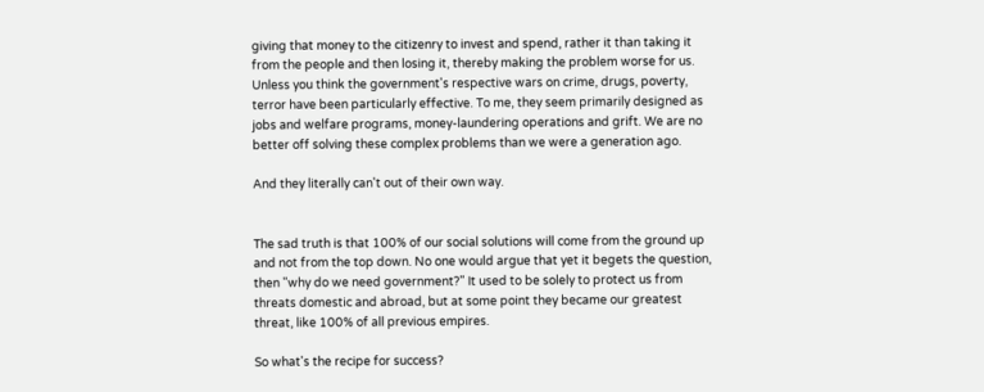giving that money to the citizenry to invest and spend, rather it than taking it from the people and then losing it, thereby making the problem worse for us. Unless you think the government's respective wars on crime, drugs, poverty, terror have been particularly effective. To me, they seem primarily designed as jobs and welfare programs, money-laundering operations and grift. We are no better off solving these complex problems than we were a generation ago.

And they literally can't out of their own way.


The sad truth is that 100% of our social solutions will come from the ground up and not from the top down. No one would argue that yet it begets the question, then "why do we need government?" It used to be solely to protect us from threats domestic and abroad, but at some point they became our greatest threat, like 100% of all previous empires.

So what's the recipe for success?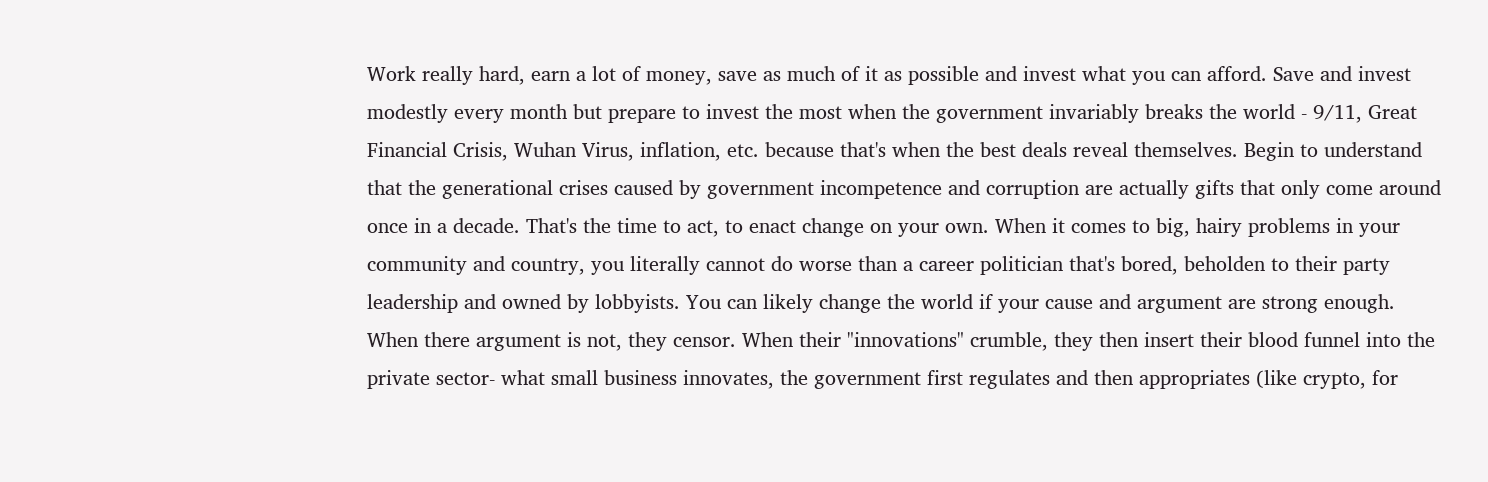Work really hard, earn a lot of money, save as much of it as possible and invest what you can afford. Save and invest modestly every month but prepare to invest the most when the government invariably breaks the world - 9/11, Great Financial Crisis, Wuhan Virus, inflation, etc. because that's when the best deals reveal themselves. Begin to understand that the generational crises caused by government incompetence and corruption are actually gifts that only come around once in a decade. That's the time to act, to enact change on your own. When it comes to big, hairy problems in your community and country, you literally cannot do worse than a career politician that's bored, beholden to their party leadership and owned by lobbyists. You can likely change the world if your cause and argument are strong enough. When there argument is not, they censor. When their "innovations" crumble, they then insert their blood funnel into the private sector- what small business innovates, the government first regulates and then appropriates (like crypto, for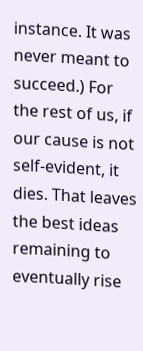instance. It was never meant to succeed.) For the rest of us, if our cause is not self-evident, it dies. That leaves the best ideas remaining to eventually rise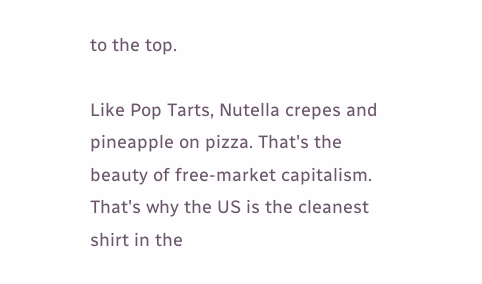to the top.

Like Pop Tarts, Nutella crepes and pineapple on pizza. That's the beauty of free-market capitalism. That's why the US is the cleanest shirt in the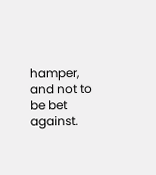hamper, and not to be bet against.